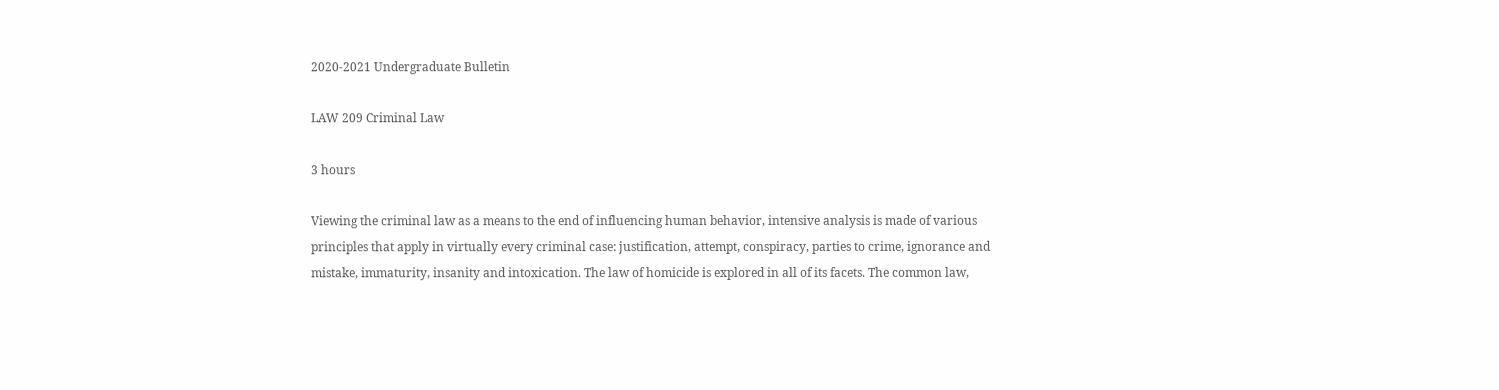2020-2021 Undergraduate Bulletin

LAW 209 Criminal Law

3 hours

Viewing the criminal law as a means to the end of influencing human behavior, intensive analysis is made of various principles that apply in virtually every criminal case: justification, attempt, conspiracy, parties to crime, ignorance and mistake, immaturity, insanity and intoxication. The law of homicide is explored in all of its facets. The common law,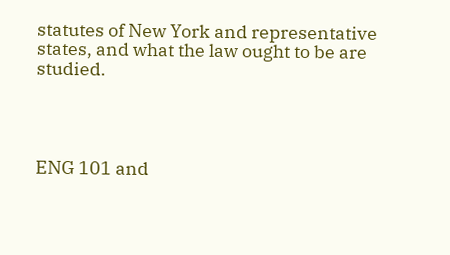statutes of New York and representative states, and what the law ought to be are studied.




ENG 101 and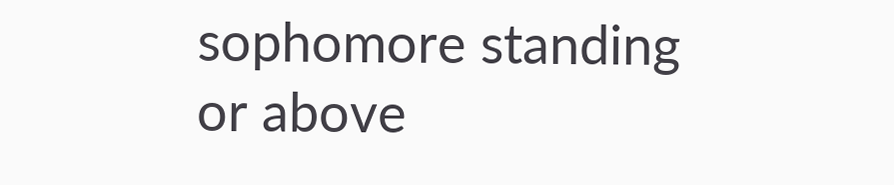sophomore standing or above